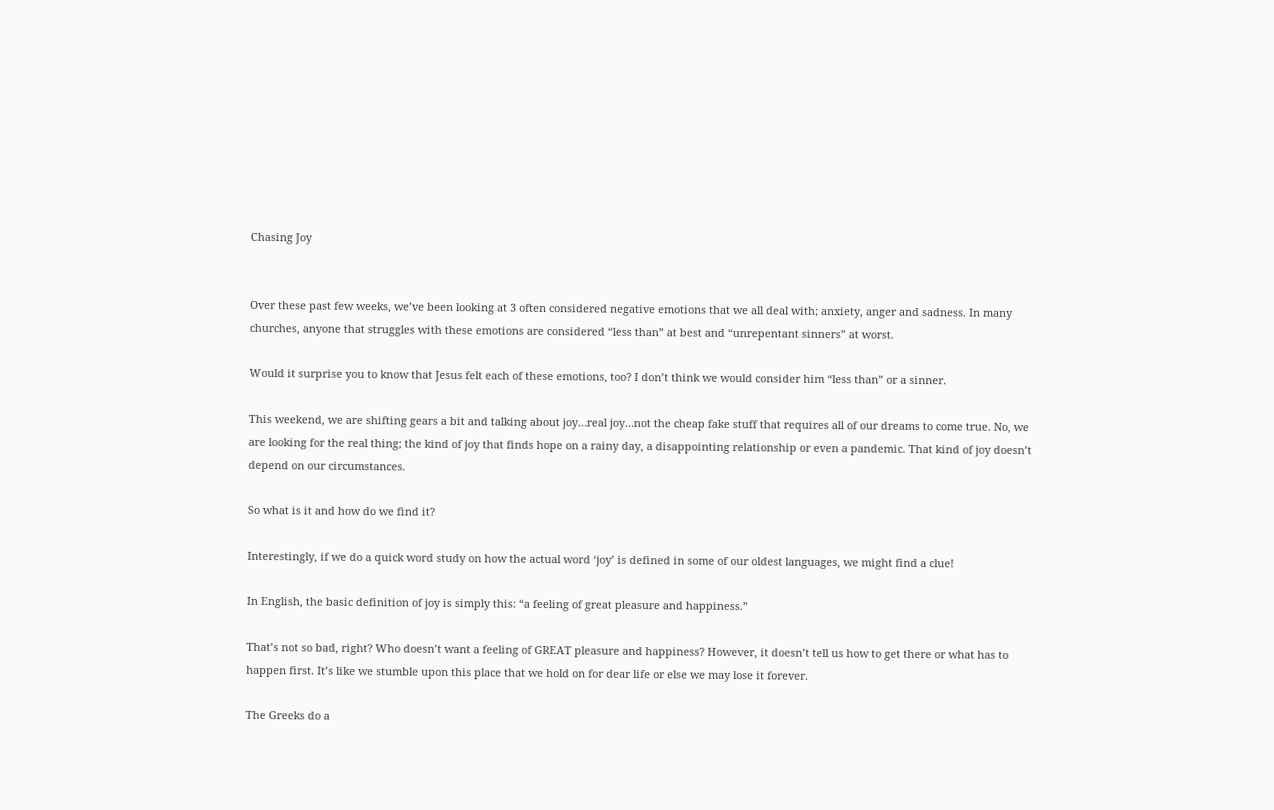Chasing Joy


Over these past few weeks, we’ve been looking at 3 often considered negative emotions that we all deal with; anxiety, anger and sadness. In many churches, anyone that struggles with these emotions are considered “less than” at best and “unrepentant sinners” at worst.

Would it surprise you to know that Jesus felt each of these emotions, too? I don’t think we would consider him “less than” or a sinner.

This weekend, we are shifting gears a bit and talking about joy…real joy…not the cheap fake stuff that requires all of our dreams to come true. No, we are looking for the real thing; the kind of joy that finds hope on a rainy day, a disappointing relationship or even a pandemic. That kind of joy doesn’t depend on our circumstances.

So what is it and how do we find it?

Interestingly, if we do a quick word study on how the actual word ‘joy’ is defined in some of our oldest languages, we might find a clue!

In English, the basic definition of joy is simply this: “a feeling of great pleasure and happiness.”

That’s not so bad, right? Who doesn’t want a feeling of GREAT pleasure and happiness? However, it doesn’t tell us how to get there or what has to happen first. It’s like we stumble upon this place that we hold on for dear life or else we may lose it forever.

The Greeks do a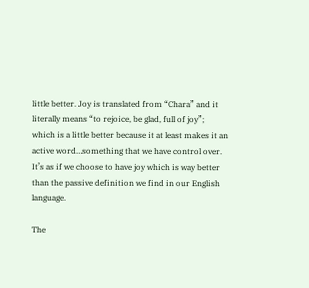little better. Joy is translated from “Chara” and it literally means “to rejoice, be glad, full of joy”; which is a little better because it at least makes it an active word…something that we have control over. It’s as if we choose to have joy which is way better than the passive definition we find in our English language.

The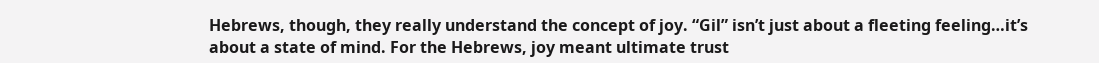Hebrews, though, they really understand the concept of joy. “Gil” isn’t just about a fleeting feeling…it’s about a state of mind. For the Hebrews, joy meant ultimate trust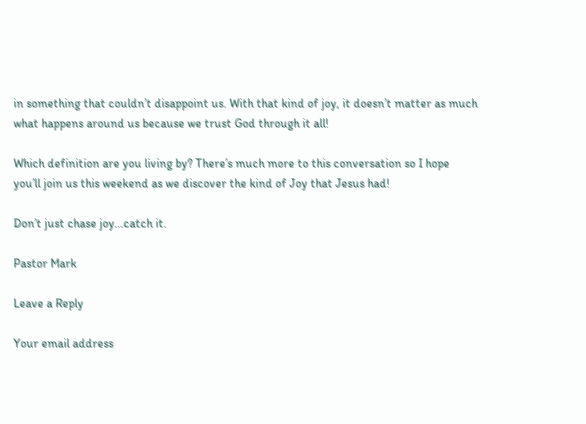in something that couldn’t disappoint us. With that kind of joy, it doesn’t matter as much what happens around us because we trust God through it all!

Which definition are you living by? There’s much more to this conversation so I hope you’ll join us this weekend as we discover the kind of Joy that Jesus had!

Don’t just chase joy…catch it.

Pastor Mark

Leave a Reply

Your email address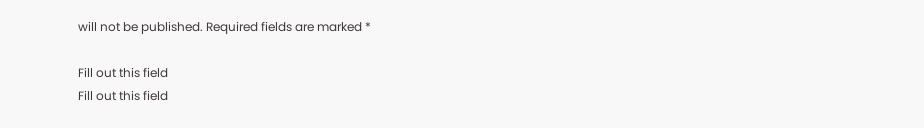will not be published. Required fields are marked *

Fill out this field
Fill out this field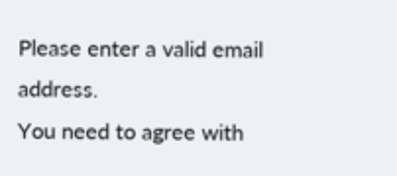Please enter a valid email address.
You need to agree with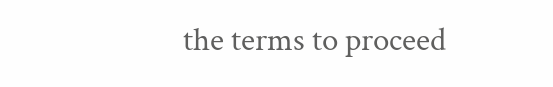the terms to proceed